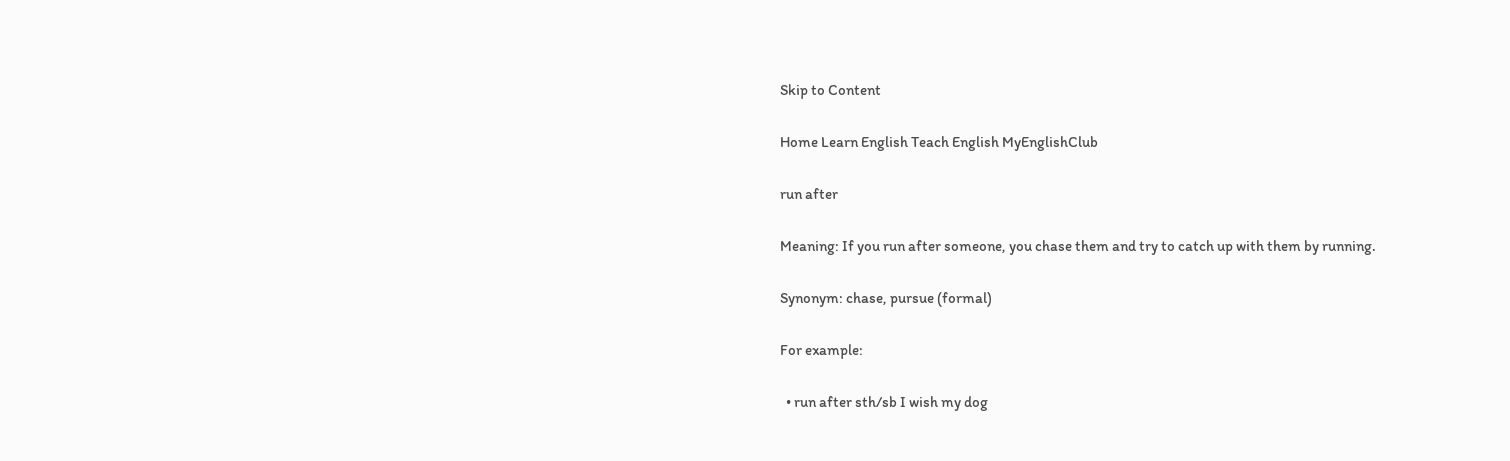Skip to Content

Home Learn English Teach English MyEnglishClub

run after

Meaning: If you run after someone, you chase them and try to catch up with them by running.

Synonym: chase, pursue (formal)

For example:

  • run after sth/sb I wish my dog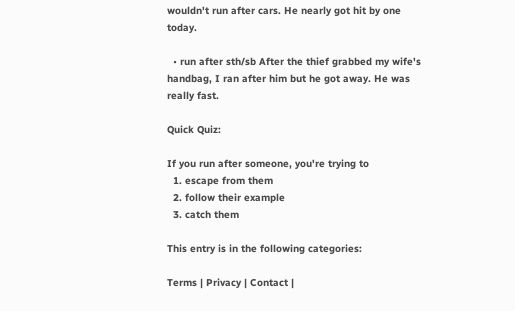wouldn't run after cars. He nearly got hit by one today.

  • run after sth/sb After the thief grabbed my wife's handbag, I ran after him but he got away. He was really fast.

Quick Quiz:

If you run after someone, you're trying to
  1. escape from them
  2. follow their example
  3. catch them

This entry is in the following categories:

Terms | Privacy | Contact |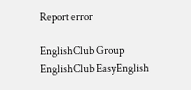Report error

EnglishClub Group EnglishClub EasyEnglish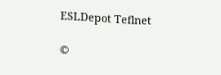ESLDepot Teflnet

©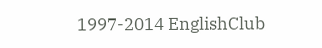1997-2014 EnglishClub